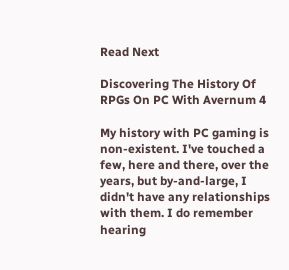Read Next

Discovering The History Of RPGs On PC With Avernum 4

My history with PC gaming is non-existent. I've touched a few, here and there, over the years, but by-and-large, I didn't have any relationships with them. I do remember hearing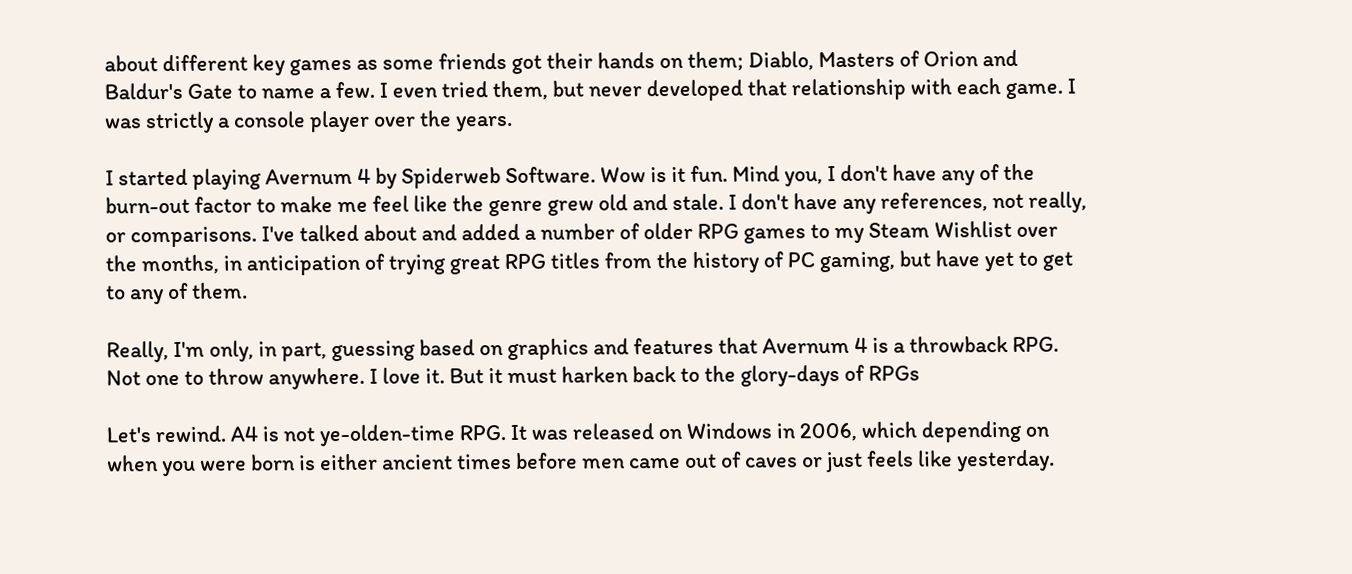about different key games as some friends got their hands on them; Diablo, Masters of Orion and Baldur's Gate to name a few. I even tried them, but never developed that relationship with each game. I was strictly a console player over the years.

I started playing Avernum 4 by Spiderweb Software. Wow is it fun. Mind you, I don't have any of the burn-out factor to make me feel like the genre grew old and stale. I don't have any references, not really, or comparisons. I've talked about and added a number of older RPG games to my Steam Wishlist over the months, in anticipation of trying great RPG titles from the history of PC gaming, but have yet to get to any of them.

Really, I'm only, in part, guessing based on graphics and features that Avernum 4 is a throwback RPG. Not one to throw anywhere. I love it. But it must harken back to the glory-days of RPGs

Let's rewind. A4 is not ye-olden-time RPG. It was released on Windows in 2006, which depending on when you were born is either ancient times before men came out of caves or just feels like yesterday.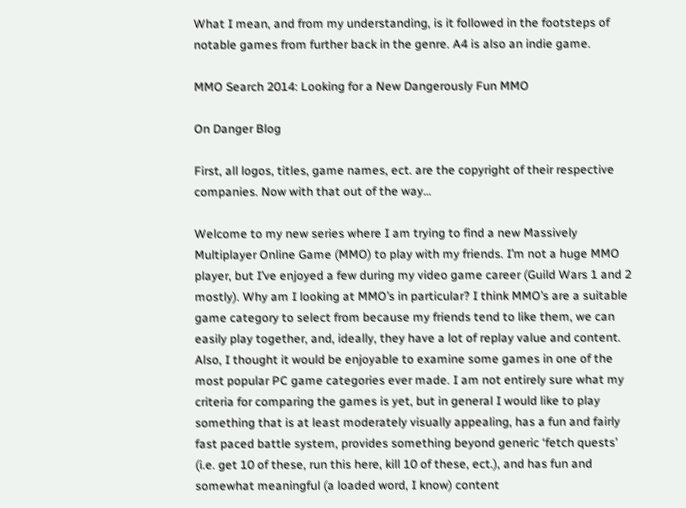What I mean, and from my understanding, is it followed in the footsteps of notable games from further back in the genre. A4 is also an indie game.

MMO Search 2014: Looking for a New Dangerously Fun MMO

On Danger Blog

First, all logos, titles, game names, ect. are the copyright of their respective companies. Now with that out of the way…

Welcome to my new series where I am trying to find a new Massively Multiplayer Online Game (MMO) to play with my friends. I’m not a huge MMO player, but I’ve enjoyed a few during my video game career (Guild Wars 1 and 2 mostly). Why am I looking at MMO’s in particular? I think MMO’s are a suitable game category to select from because my friends tend to like them, we can easily play together, and, ideally, they have a lot of replay value and content. Also, I thought it would be enjoyable to examine some games in one of the most popular PC game categories ever made. I am not entirely sure what my criteria for comparing the games is yet, but in general I would like to play something that is at least moderately visually appealing, has a fun and fairly fast paced battle system, provides something beyond generic ‘fetch quests’ (i.e. get 10 of these, run this here, kill 10 of these, ect.), and has fun and somewhat meaningful (a loaded word, I know) content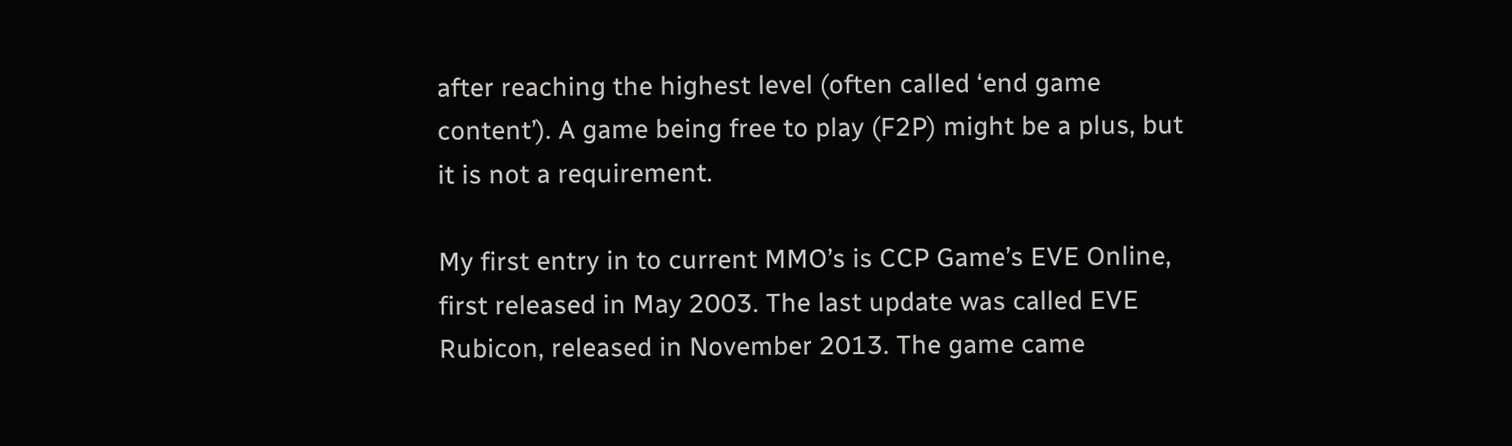after reaching the highest level (often called ‘end game content’). A game being free to play (F2P) might be a plus, but it is not a requirement.

My first entry in to current MMO’s is CCP Game’s EVE Online, first released in May 2003. The last update was called EVE Rubicon, released in November 2013. The game came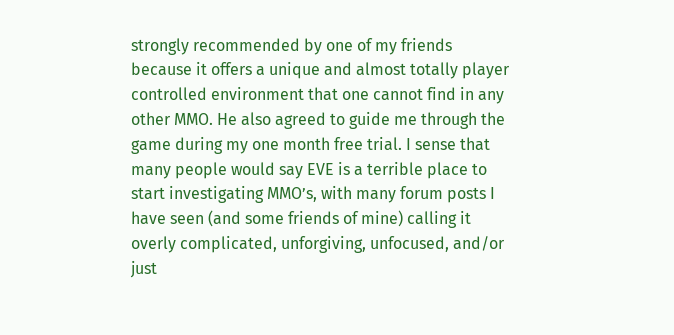strongly recommended by one of my friends because it offers a unique and almost totally player controlled environment that one cannot find in any other MMO. He also agreed to guide me through the game during my one month free trial. I sense that many people would say EVE is a terrible place to start investigating MMO’s, with many forum posts I have seen (and some friends of mine) calling it overly complicated, unforgiving, unfocused, and/or just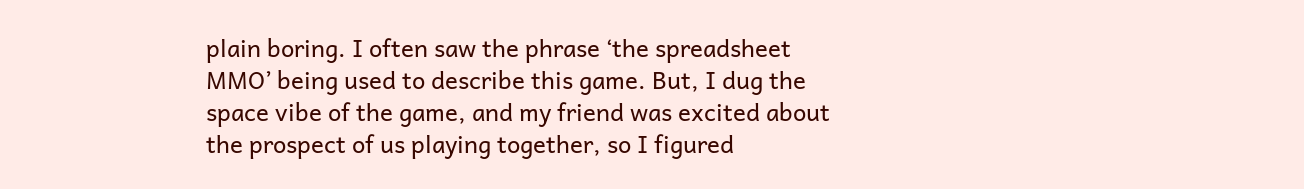plain boring. I often saw the phrase ‘the spreadsheet MMO’ being used to describe this game. But, I dug the space vibe of the game, and my friend was excited about the prospect of us playing together, so I figured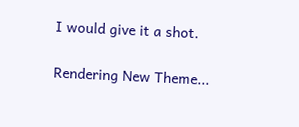I would give it a shot.

Rendering New Theme...